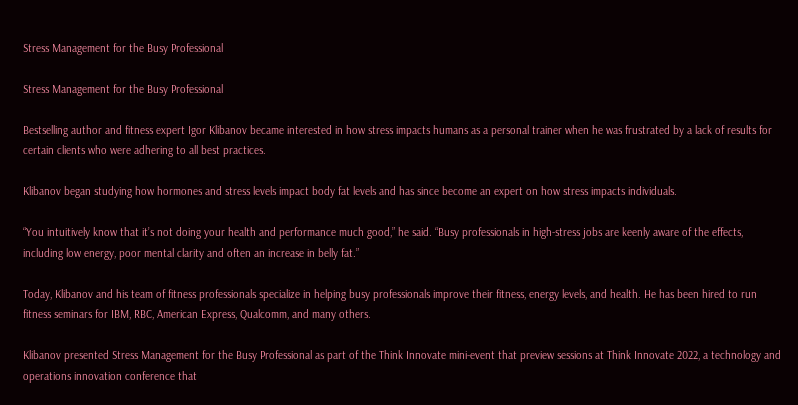Stress Management for the Busy Professional

Stress Management for the Busy Professional

Bestselling author and fitness expert Igor Klibanov became interested in how stress impacts humans as a personal trainer when he was frustrated by a lack of results for certain clients who were adhering to all best practices.

Klibanov began studying how hormones and stress levels impact body fat levels and has since become an expert on how stress impacts individuals.

“You intuitively know that it’s not doing your health and performance much good,” he said. “Busy professionals in high-stress jobs are keenly aware of the effects, including low energy, poor mental clarity and often an increase in belly fat.”

Today, Klibanov and his team of fitness professionals specialize in helping busy professionals improve their fitness, energy levels, and health. He has been hired to run fitness seminars for IBM, RBC, American Express, Qualcomm, and many others.

Klibanov presented Stress Management for the Busy Professional as part of the Think Innovate mini-event that preview sessions at Think Innovate 2022, a technology and operations innovation conference that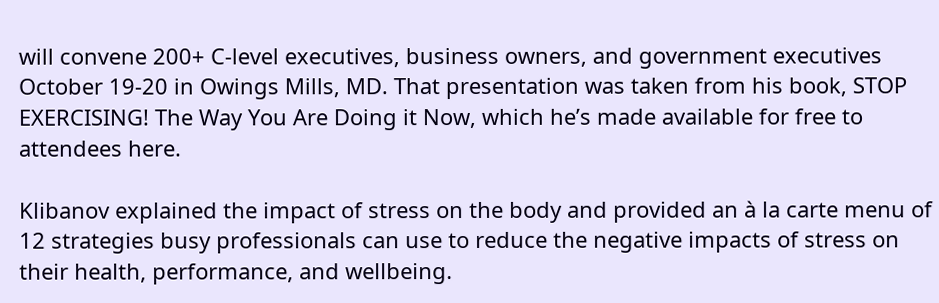will convene 200+ C-level executives, business owners, and government executives October 19-20 in Owings Mills, MD. That presentation was taken from his book, STOP EXERCISING! The Way You Are Doing it Now, which he’s made available for free to attendees here.

Klibanov explained the impact of stress on the body and provided an à la carte menu of 12 strategies busy professionals can use to reduce the negative impacts of stress on their health, performance, and wellbeing.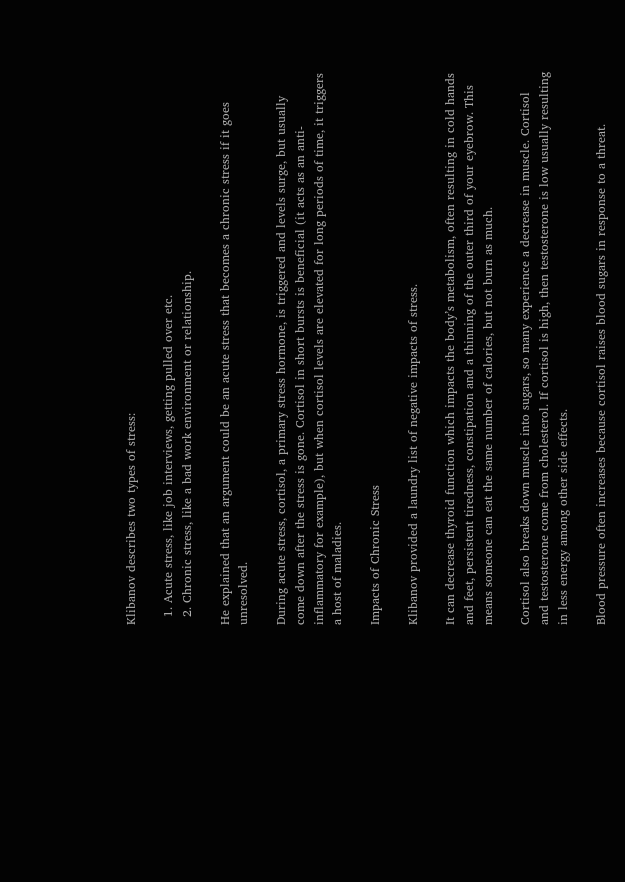Klibanov describes two types of stress:

  1. Acute stress, like job interviews, getting pulled over etc.
  2. Chronic stress, like a bad work environment or relationship.

He explained that an argument could be an acute stress that becomes a chronic stress if it goes unresolved.

During acute stress, cortisol, a primary stress hormone, is triggered and levels surge, but usually come down after the stress is gone. Cortisol in short bursts is beneficial (it acts as an anti-inflammatory for example), but when cortisol levels are elevated for long periods of time, it triggers a host of maladies.

Impacts of Chronic Stress

Klibanov provided a laundry list of negative impacts of stress.

It can decrease thyroid function which impacts the body’s metabolism, often resulting in cold hands and feet, persistent tiredness, constipation and a thinning of the outer third of your eyebrow. This means someone can eat the same number of calories, but not burn as much.

Cortisol also breaks down muscle into sugars, so many experience a decrease in muscle. Cortisol and testosterone come from cholesterol. If cortisol is high, then testosterone is low usually resulting in less energy among other side effects.

Blood pressure often increases because cortisol raises blood sugars in response to a threat.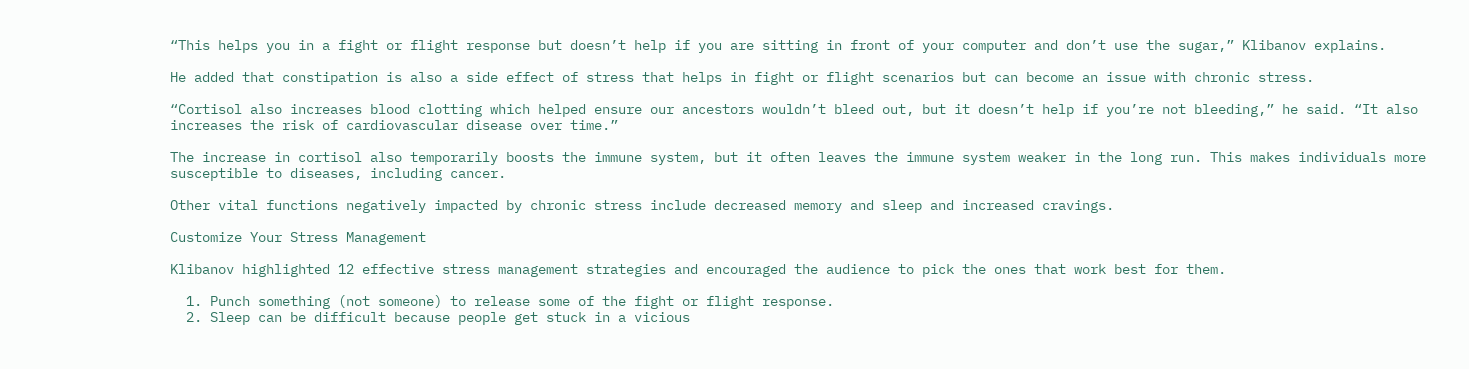“This helps you in a fight or flight response but doesn’t help if you are sitting in front of your computer and don’t use the sugar,” Klibanov explains.

He added that constipation is also a side effect of stress that helps in fight or flight scenarios but can become an issue with chronic stress.

“Cortisol also increases blood clotting which helped ensure our ancestors wouldn’t bleed out, but it doesn’t help if you’re not bleeding,” he said. “It also increases the risk of cardiovascular disease over time.”

The increase in cortisol also temporarily boosts the immune system, but it often leaves the immune system weaker in the long run. This makes individuals more susceptible to diseases, including cancer.

Other vital functions negatively impacted by chronic stress include decreased memory and sleep and increased cravings.

Customize Your Stress Management

Klibanov highlighted 12 effective stress management strategies and encouraged the audience to pick the ones that work best for them.

  1. Punch something (not someone) to release some of the fight or flight response.
  2. Sleep can be difficult because people get stuck in a vicious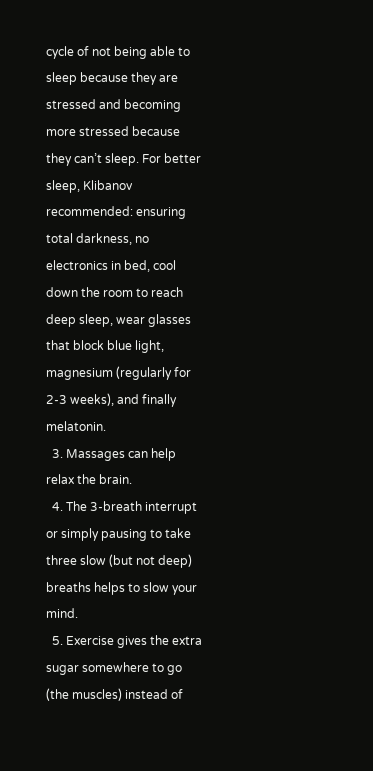cycle of not being able to sleep because they are stressed and becoming more stressed because they can’t sleep. For better sleep, Klibanov recommended: ensuring total darkness, no electronics in bed, cool down the room to reach deep sleep, wear glasses that block blue light, magnesium (regularly for 2-3 weeks), and finally melatonin.
  3. Massages can help relax the brain.
  4. The 3-breath interrupt or simply pausing to take three slow (but not deep) breaths helps to slow your mind.
  5. Exercise gives the extra sugar somewhere to go (the muscles) instead of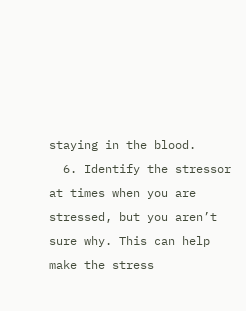staying in the blood.
  6. Identify the stressor at times when you are stressed, but you aren’t sure why. This can help make the stress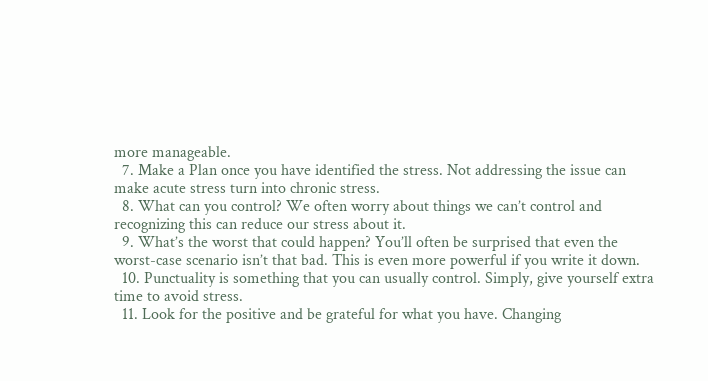more manageable.
  7. Make a Plan once you have identified the stress. Not addressing the issue can make acute stress turn into chronic stress.
  8. What can you control? We often worry about things we can’t control and recognizing this can reduce our stress about it.
  9. What’s the worst that could happen? You’ll often be surprised that even the worst-case scenario isn’t that bad. This is even more powerful if you write it down.
  10. Punctuality is something that you can usually control. Simply, give yourself extra time to avoid stress.
  11. Look for the positive and be grateful for what you have. Changing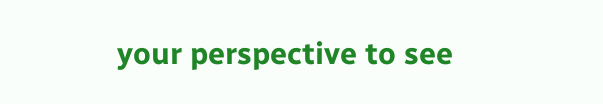your perspective to see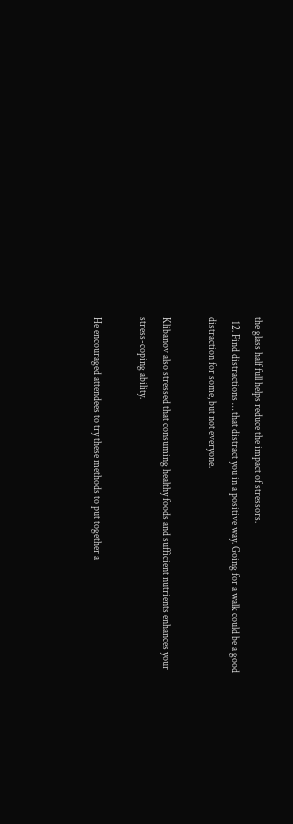the glass half full helps reduce the impact of stressors.
  12. Find distractions … that distract you in a positive way. Going for a walk could be a good distraction for some, but not everyone.

Klibanov also stressed that consuming healthy foods and sufficient nutrients enhances your stress-coping ability.

He encouraged attendees to try these methods to put together a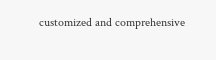customized and comprehensive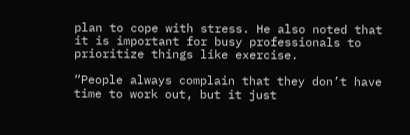plan to cope with stress. He also noted that it is important for busy professionals to prioritize things like exercise.

“People always complain that they don’t have time to work out, but it just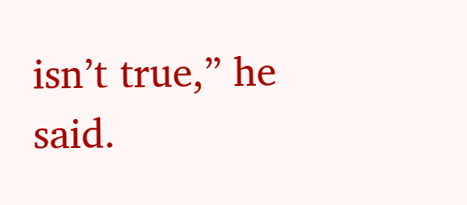isn’t true,” he said.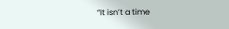“It isn’t a time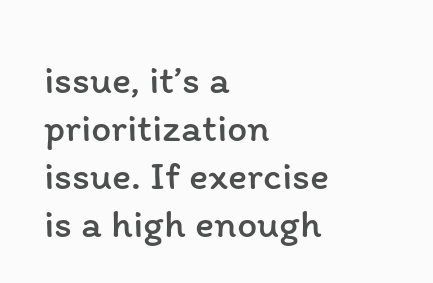issue, it’s a prioritization issue. If exercise is a high enough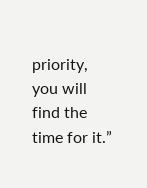priority, you will find the time for it.”